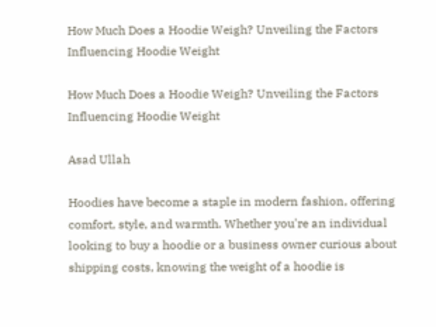How Much Does a Hoodie Weigh? Unveiling the Factors Influencing Hoodie Weight

How Much Does a Hoodie Weigh? Unveiling the Factors Influencing Hoodie Weight

Asad Ullah

Hoodies have become a staple in modern fashion, offering comfort, style, and warmth. Whether you're an individual looking to buy a hoodie or a business owner curious about shipping costs, knowing the weight of a hoodie is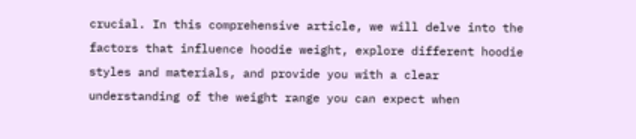crucial. In this comprehensive article, we will delve into the factors that influence hoodie weight, explore different hoodie styles and materials, and provide you with a clear understanding of the weight range you can expect when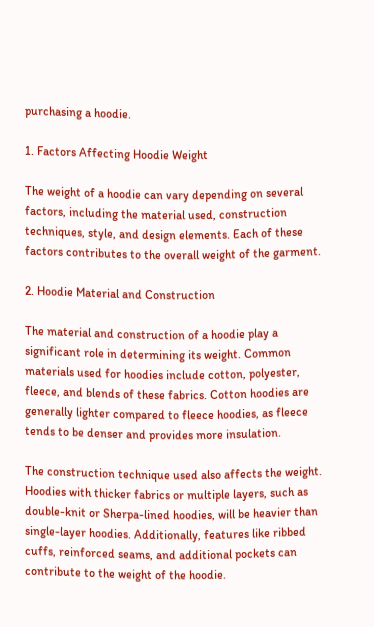purchasing a hoodie.

1. Factors Affecting Hoodie Weight

The weight of a hoodie can vary depending on several factors, including the material used, construction techniques, style, and design elements. Each of these factors contributes to the overall weight of the garment.

2. Hoodie Material and Construction

The material and construction of a hoodie play a significant role in determining its weight. Common materials used for hoodies include cotton, polyester, fleece, and blends of these fabrics. Cotton hoodies are generally lighter compared to fleece hoodies, as fleece tends to be denser and provides more insulation.

The construction technique used also affects the weight. Hoodies with thicker fabrics or multiple layers, such as double-knit or Sherpa-lined hoodies, will be heavier than single-layer hoodies. Additionally, features like ribbed cuffs, reinforced seams, and additional pockets can contribute to the weight of the hoodie.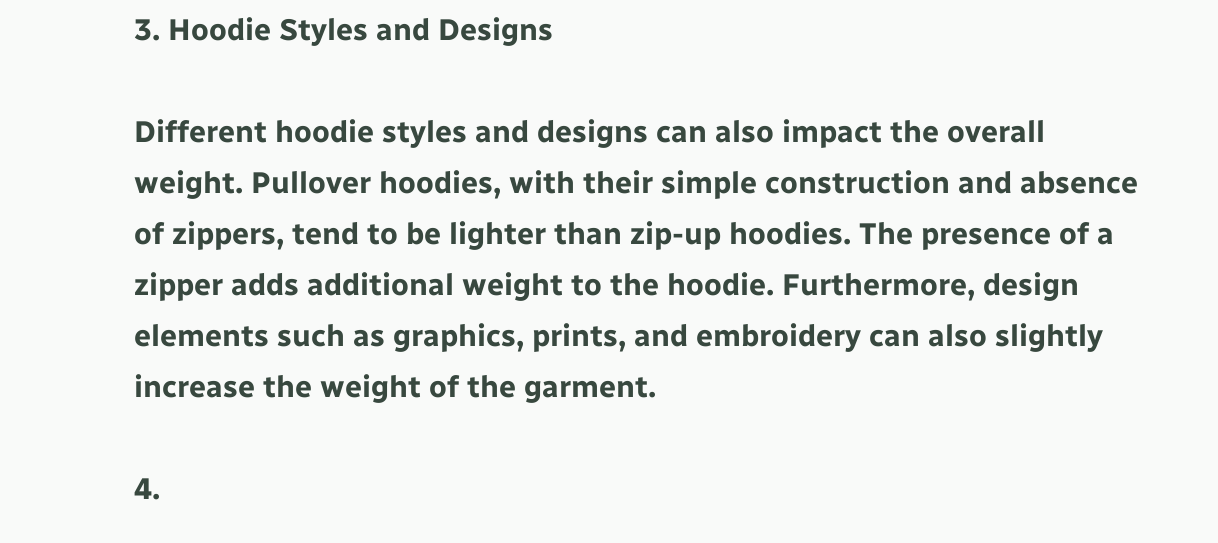3. Hoodie Styles and Designs

Different hoodie styles and designs can also impact the overall weight. Pullover hoodies, with their simple construction and absence of zippers, tend to be lighter than zip-up hoodies. The presence of a zipper adds additional weight to the hoodie. Furthermore, design elements such as graphics, prints, and embroidery can also slightly increase the weight of the garment.

4.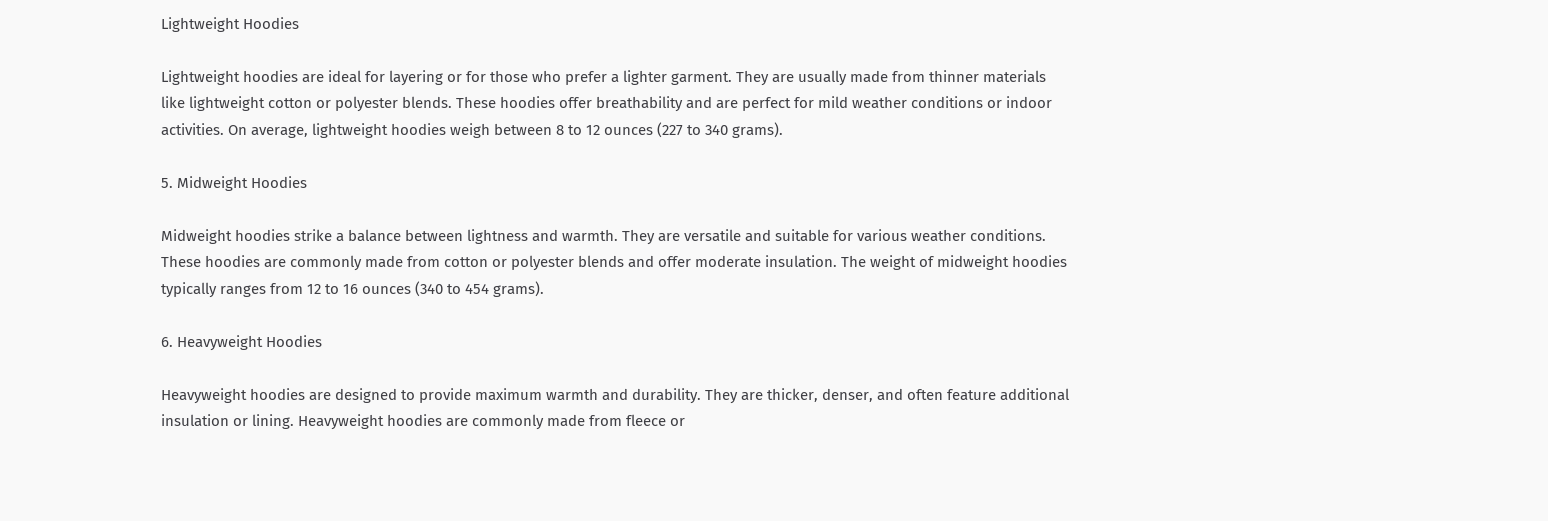Lightweight Hoodies

Lightweight hoodies are ideal for layering or for those who prefer a lighter garment. They are usually made from thinner materials like lightweight cotton or polyester blends. These hoodies offer breathability and are perfect for mild weather conditions or indoor activities. On average, lightweight hoodies weigh between 8 to 12 ounces (227 to 340 grams).

5. Midweight Hoodies

Midweight hoodies strike a balance between lightness and warmth. They are versatile and suitable for various weather conditions. These hoodies are commonly made from cotton or polyester blends and offer moderate insulation. The weight of midweight hoodies typically ranges from 12 to 16 ounces (340 to 454 grams).

6. Heavyweight Hoodies

Heavyweight hoodies are designed to provide maximum warmth and durability. They are thicker, denser, and often feature additional insulation or lining. Heavyweight hoodies are commonly made from fleece or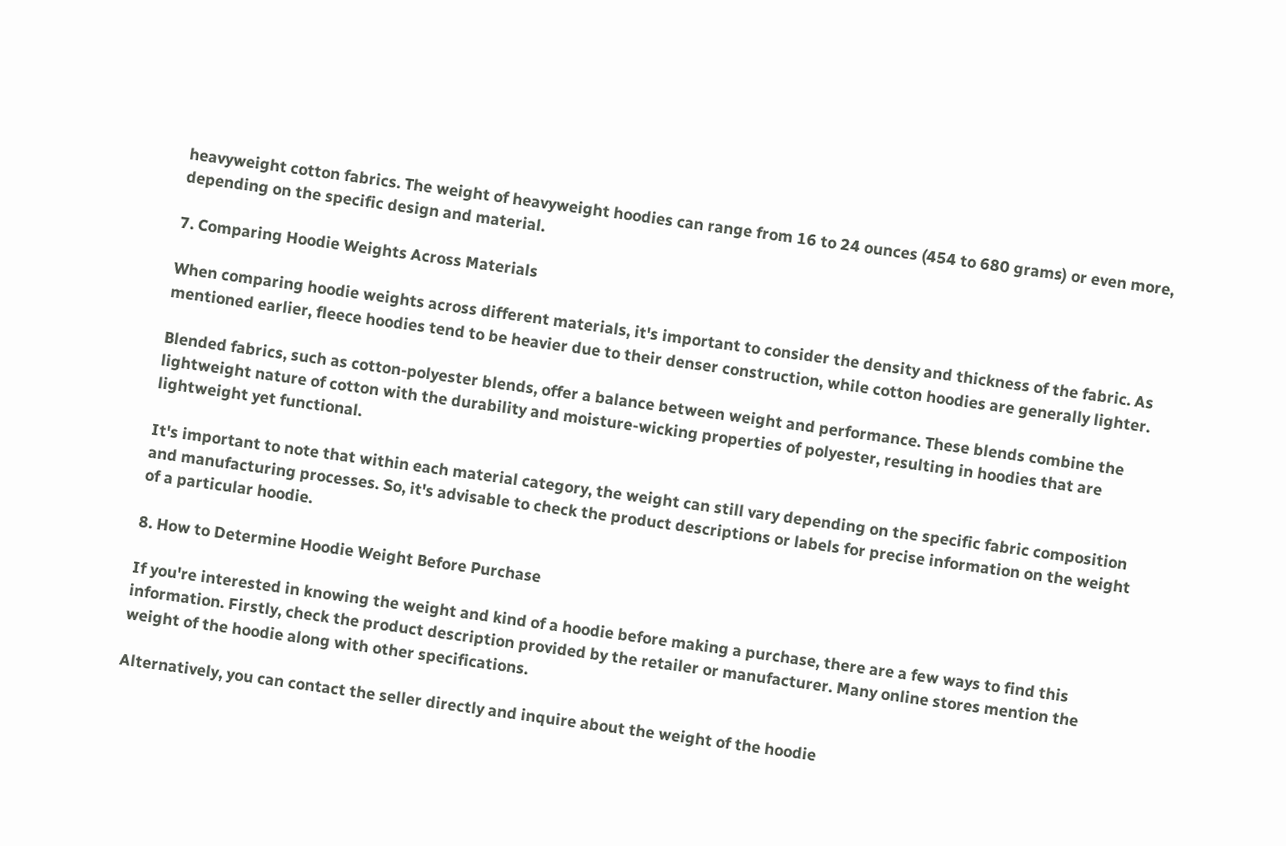heavyweight cotton fabrics. The weight of heavyweight hoodies can range from 16 to 24 ounces (454 to 680 grams) or even more, depending on the specific design and material.

7. Comparing Hoodie Weights Across Materials

When comparing hoodie weights across different materials, it's important to consider the density and thickness of the fabric. As mentioned earlier, fleece hoodies tend to be heavier due to their denser construction, while cotton hoodies are generally lighter.

Blended fabrics, such as cotton-polyester blends, offer a balance between weight and performance. These blends combine the lightweight nature of cotton with the durability and moisture-wicking properties of polyester, resulting in hoodies that are lightweight yet functional.

It's important to note that within each material category, the weight can still vary depending on the specific fabric composition and manufacturing processes. So, it's advisable to check the product descriptions or labels for precise information on the weight of a particular hoodie.

8. How to Determine Hoodie Weight Before Purchase

If you're interested in knowing the weight and kind of a hoodie before making a purchase, there are a few ways to find this information. Firstly, check the product description provided by the retailer or manufacturer. Many online stores mention the weight of the hoodie along with other specifications.

Alternatively, you can contact the seller directly and inquire about the weight of the hoodie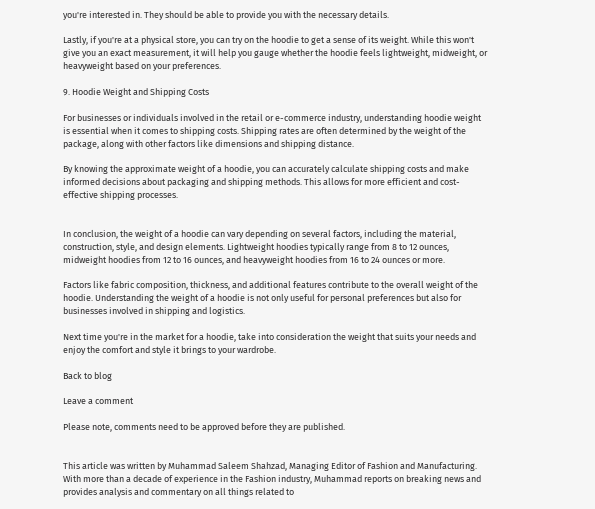you're interested in. They should be able to provide you with the necessary details.

Lastly, if you're at a physical store, you can try on the hoodie to get a sense of its weight. While this won't give you an exact measurement, it will help you gauge whether the hoodie feels lightweight, midweight, or heavyweight based on your preferences.

9. Hoodie Weight and Shipping Costs

For businesses or individuals involved in the retail or e-commerce industry, understanding hoodie weight is essential when it comes to shipping costs. Shipping rates are often determined by the weight of the package, along with other factors like dimensions and shipping distance.

By knowing the approximate weight of a hoodie, you can accurately calculate shipping costs and make informed decisions about packaging and shipping methods. This allows for more efficient and cost-effective shipping processes.


In conclusion, the weight of a hoodie can vary depending on several factors, including the material, construction, style, and design elements. Lightweight hoodies typically range from 8 to 12 ounces, midweight hoodies from 12 to 16 ounces, and heavyweight hoodies from 16 to 24 ounces or more.

Factors like fabric composition, thickness, and additional features contribute to the overall weight of the hoodie. Understanding the weight of a hoodie is not only useful for personal preferences but also for businesses involved in shipping and logistics.

Next time you're in the market for a hoodie, take into consideration the weight that suits your needs and enjoy the comfort and style it brings to your wardrobe.

Back to blog

Leave a comment

Please note, comments need to be approved before they are published.


This article was written by Muhammad Saleem Shahzad, Managing Editor of Fashion and Manufacturing. With more than a decade of experience in the Fashion industry, Muhammad reports on breaking news and provides analysis and commentary on all things related to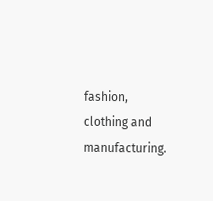fashion, clothing and manufacturing.